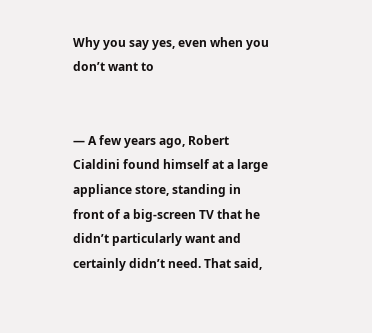Why you say yes, even when you don’t want to


— A few years ago, Robert Cialdini found himself at a large appliance store, standing in front of a big-screen TV that he didn’t particularly want and certainly didn’t need. That said,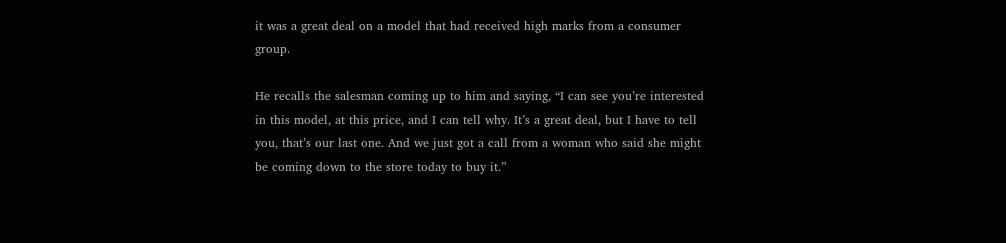it was a great deal on a model that had received high marks from a consumer group.

He recalls the salesman coming up to him and saying, “I can see you’re interested in this model, at this price, and I can tell why. It’s a great deal, but I have to tell you, that’s our last one. And we just got a call from a woman who said she might be coming down to the store today to buy it.”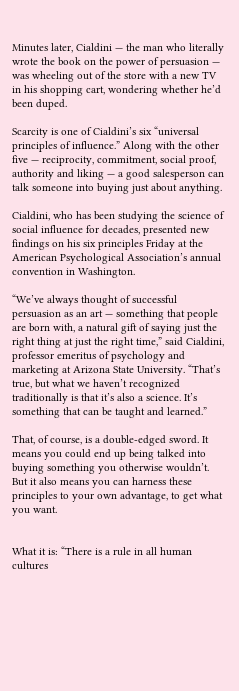Minutes later, Cialdini — the man who literally wrote the book on the power of persuasion — was wheeling out of the store with a new TV in his shopping cart, wondering whether he’d been duped.

Scarcity is one of Cialdini’s six “universal principles of influence.” Along with the other five — reciprocity, commitment, social proof, authority and liking — a good salesperson can talk someone into buying just about anything.

Cialdini, who has been studying the science of social influence for decades, presented new findings on his six principles Friday at the American Psychological Association’s annual convention in Washington.

“We’ve always thought of successful persuasion as an art — something that people are born with, a natural gift of saying just the right thing at just the right time,” said Cialdini, professor emeritus of psychology and marketing at Arizona State University. “That’s true, but what we haven’t recognized traditionally is that it’s also a science. It’s something that can be taught and learned.”

That, of course, is a double-edged sword. It means you could end up being talked into buying something you otherwise wouldn’t. But it also means you can harness these principles to your own advantage, to get what you want.


What it is: “There is a rule in all human cultures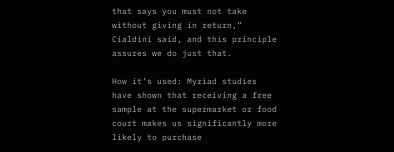that says you must not take without giving in return,” Cialdini said, and this principle assures we do just that.

How it’s used: Myriad studies have shown that receiving a free sample at the supermarket or food court makes us significantly more likely to purchase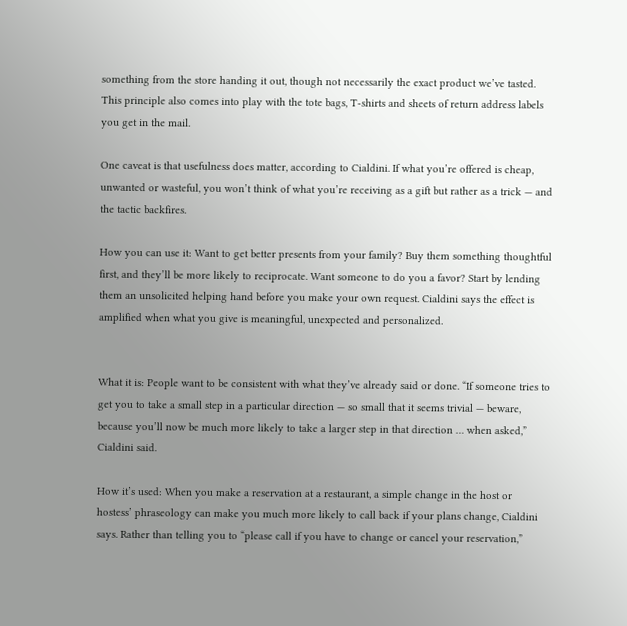something from the store handing it out, though not necessarily the exact product we’ve tasted. This principle also comes into play with the tote bags, T-shirts and sheets of return address labels you get in the mail.

One caveat is that usefulness does matter, according to Cialdini. If what you’re offered is cheap, unwanted or wasteful, you won’t think of what you’re receiving as a gift but rather as a trick — and the tactic backfires.

How you can use it: Want to get better presents from your family? Buy them something thoughtful first, and they’ll be more likely to reciprocate. Want someone to do you a favor? Start by lending them an unsolicited helping hand before you make your own request. Cialdini says the effect is amplified when what you give is meaningful, unexpected and personalized.


What it is: People want to be consistent with what they’ve already said or done. “If someone tries to get you to take a small step in a particular direction — so small that it seems trivial — beware, because you’ll now be much more likely to take a larger step in that direction … when asked,” Cialdini said.

How it’s used: When you make a reservation at a restaurant, a simple change in the host or hostess’ phraseology can make you much more likely to call back if your plans change, Cialdini says. Rather than telling you to “please call if you have to change or cancel your reservation,”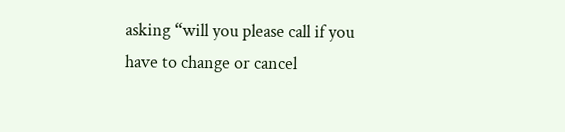asking “will you please call if you have to change or cancel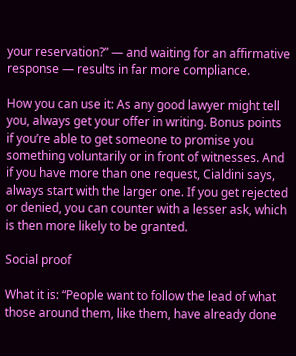your reservation?” — and waiting for an affirmative response — results in far more compliance.

How you can use it: As any good lawyer might tell you, always get your offer in writing. Bonus points if you’re able to get someone to promise you something voluntarily or in front of witnesses. And if you have more than one request, Cialdini says, always start with the larger one. If you get rejected or denied, you can counter with a lesser ask, which is then more likely to be granted.

Social proof

What it is: “People want to follow the lead of what those around them, like them, have already done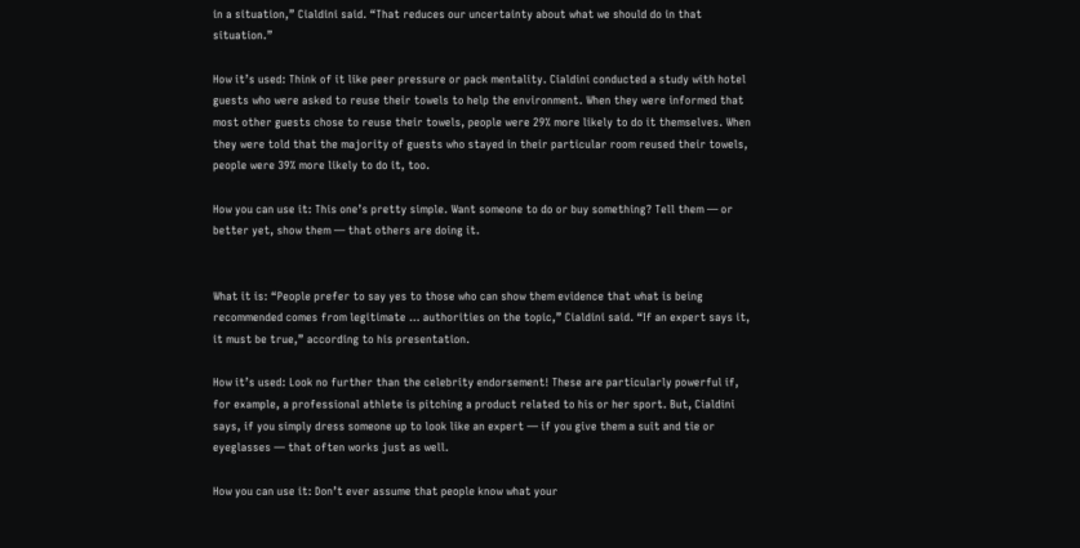in a situation,” Cialdini said. “That reduces our uncertainty about what we should do in that situation.”

How it’s used: Think of it like peer pressure or pack mentality. Cialdini conducted a study with hotel guests who were asked to reuse their towels to help the environment. When they were informed that most other guests chose to reuse their towels, people were 29% more likely to do it themselves. When they were told that the majority of guests who stayed in their particular room reused their towels, people were 39% more likely to do it, too.

How you can use it: This one’s pretty simple. Want someone to do or buy something? Tell them — or better yet, show them — that others are doing it.


What it is: “People prefer to say yes to those who can show them evidence that what is being recommended comes from legitimate … authorities on the topic,” Cialdini said. “If an expert says it, it must be true,” according to his presentation.

How it’s used: Look no further than the celebrity endorsement! These are particularly powerful if, for example, a professional athlete is pitching a product related to his or her sport. But, Cialdini says, if you simply dress someone up to look like an expert — if you give them a suit and tie or eyeglasses — that often works just as well.

How you can use it: Don’t ever assume that people know what your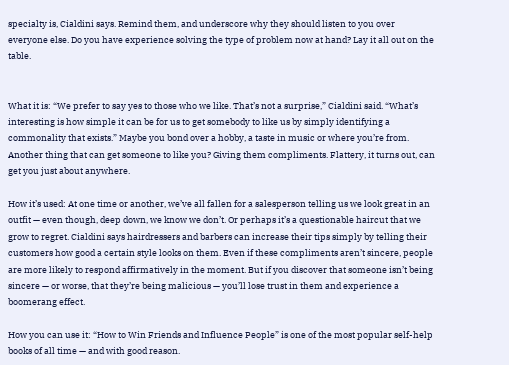specialty is, Cialdini says. Remind them, and underscore why they should listen to you over everyone else. Do you have experience solving the type of problem now at hand? Lay it all out on the table.


What it is: “We prefer to say yes to those who we like. That’s not a surprise,” Cialdini said. “What’s interesting is how simple it can be for us to get somebody to like us by simply identifying a commonality that exists.” Maybe you bond over a hobby, a taste in music or where you’re from. Another thing that can get someone to like you? Giving them compliments. Flattery, it turns out, can get you just about anywhere.

How it’s used: At one time or another, we’ve all fallen for a salesperson telling us we look great in an outfit — even though, deep down, we know we don’t. Or perhaps it’s a questionable haircut that we grow to regret. Cialdini says hairdressers and barbers can increase their tips simply by telling their customers how good a certain style looks on them. Even if these compliments aren’t sincere, people are more likely to respond affirmatively in the moment. But if you discover that someone isn’t being sincere — or worse, that they’re being malicious — you’ll lose trust in them and experience a boomerang effect.

How you can use it: “How to Win Friends and Influence People” is one of the most popular self-help books of all time — and with good reason.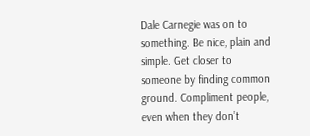Dale Carnegie was on to something. Be nice, plain and simple. Get closer to someone by finding common ground. Compliment people, even when they don’t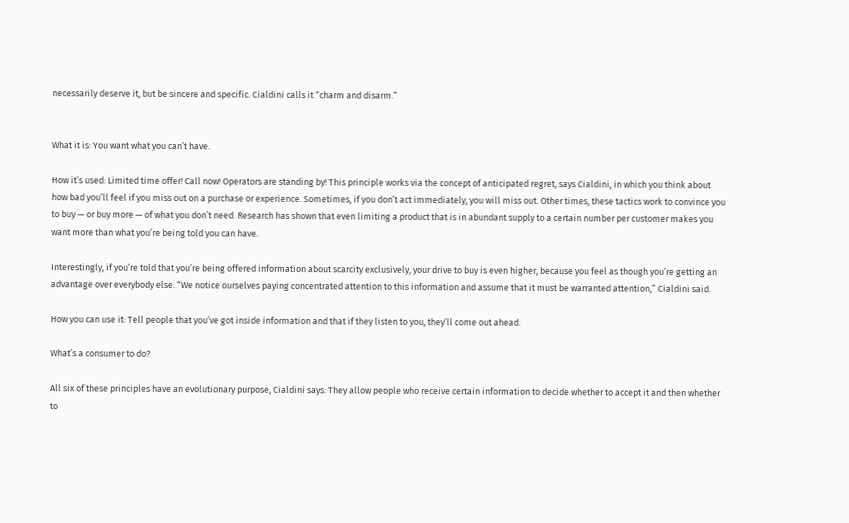necessarily deserve it, but be sincere and specific. Cialdini calls it “charm and disarm.”


What it is: You want what you can’t have.

How it’s used: Limited time offer! Call now! Operators are standing by! This principle works via the concept of anticipated regret, says Cialdini, in which you think about how bad you’ll feel if you miss out on a purchase or experience. Sometimes, if you don’t act immediately, you will miss out. Other times, these tactics work to convince you to buy — or buy more — of what you don’t need. Research has shown that even limiting a product that is in abundant supply to a certain number per customer makes you want more than what you’re being told you can have.

Interestingly, if you’re told that you’re being offered information about scarcity exclusively, your drive to buy is even higher, because you feel as though you’re getting an advantage over everybody else. “We notice ourselves paying concentrated attention to this information and assume that it must be warranted attention,” Cialdini said.

How you can use it: Tell people that you’ve got inside information and that if they listen to you, they’ll come out ahead.

What’s a consumer to do?

All six of these principles have an evolutionary purpose, Cialdini says: They allow people who receive certain information to decide whether to accept it and then whether to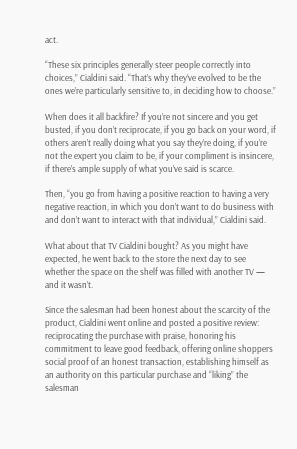act.

“These six principles generally steer people correctly into choices,” Cialdini said. “That’s why they’ve evolved to be the ones we’re particularly sensitive to, in deciding how to choose.”

When does it all backfire? If you’re not sincere and you get busted, if you don’t reciprocate, if you go back on your word, if others aren’t really doing what you say they’re doing, if you’re not the expert you claim to be, if your compliment is insincere, if there’s ample supply of what you’ve said is scarce.

Then, “you go from having a positive reaction to having a very negative reaction, in which you don’t want to do business with and don’t want to interact with that individual,” Cialdini said.

What about that TV Cialdini bought? As you might have expected, he went back to the store the next day to see whether the space on the shelf was filled with another TV — and it wasn’t.

Since the salesman had been honest about the scarcity of the product, Cialdini went online and posted a positive review: reciprocating the purchase with praise, honoring his commitment to leave good feedback, offering online shoppers social proof of an honest transaction, establishing himself as an authority on this particular purchase and “liking” the salesman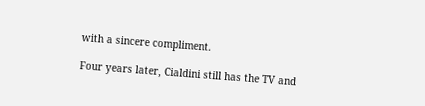with a sincere compliment.

Four years later, Cialdini still has the TV and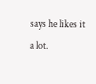says he likes it a lot.